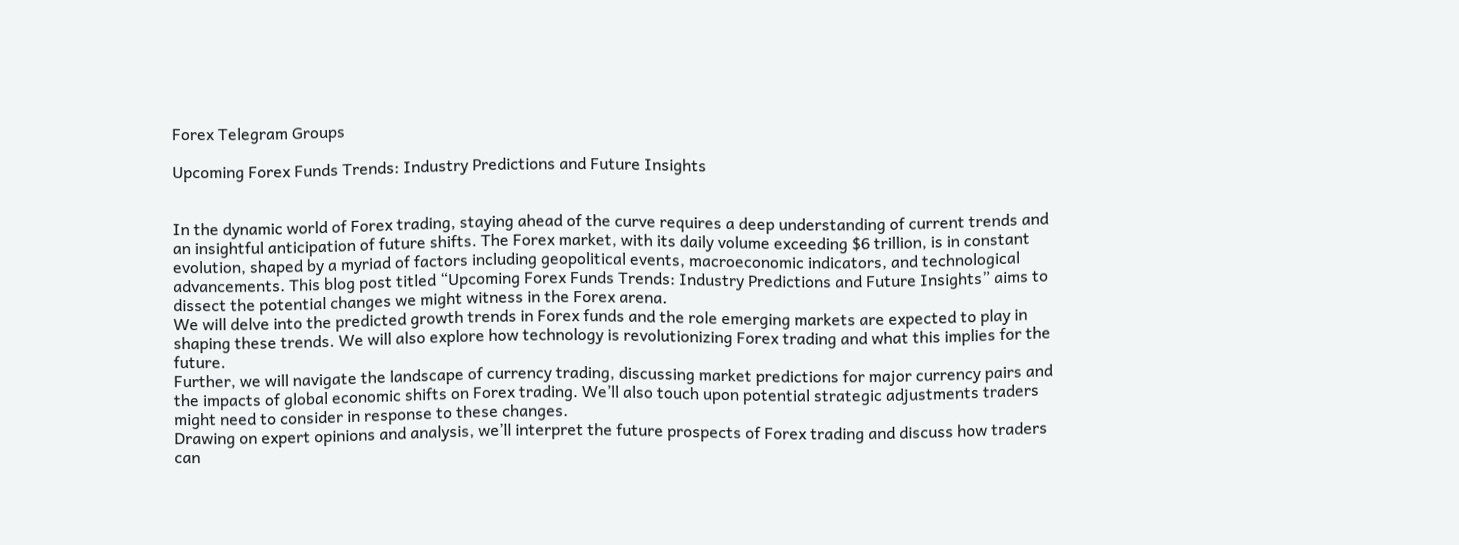Forex Telegram Groups

Upcoming Forex Funds Trends: Industry Predictions and Future Insights


In the dynamic world of Forex trading, staying ahead of the curve requires a deep understanding of current trends and an insightful anticipation of future shifts. The Forex market, with its daily volume exceeding $6 trillion, is in constant evolution, shaped by a myriad of factors including geopolitical events, macroeconomic indicators, and technological advancements. This blog post titled “Upcoming Forex Funds Trends: Industry Predictions and Future Insights” aims to dissect the potential changes we might witness in the Forex arena.
We will delve into the predicted growth trends in Forex funds and the role emerging markets are expected to play in shaping these trends. We will also explore how technology is revolutionizing Forex trading and what this implies for the future.
Further, we will navigate the landscape of currency trading, discussing market predictions for major currency pairs and the impacts of global economic shifts on Forex trading. We’ll also touch upon potential strategic adjustments traders might need to consider in response to these changes.
Drawing on expert opinions and analysis, we’ll interpret the future prospects of Forex trading and discuss how traders can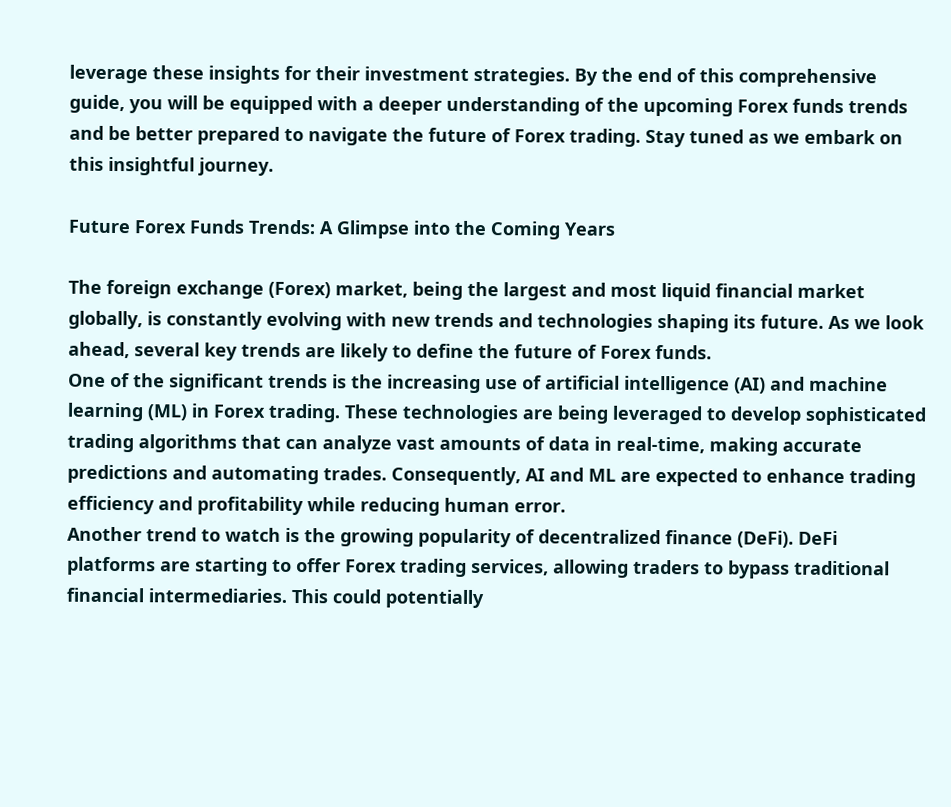leverage these insights for their investment strategies. By the end of this comprehensive guide, you will be equipped with a deeper understanding of the upcoming Forex funds trends and be better prepared to navigate the future of Forex trading. Stay tuned as we embark on this insightful journey.

Future Forex Funds Trends: A Glimpse into the Coming Years

The foreign exchange (Forex) market, being the largest and most liquid financial market globally, is constantly evolving with new trends and technologies shaping its future. As we look ahead, several key trends are likely to define the future of Forex funds.
One of the significant trends is the increasing use of artificial intelligence (AI) and machine learning (ML) in Forex trading. These technologies are being leveraged to develop sophisticated trading algorithms that can analyze vast amounts of data in real-time, making accurate predictions and automating trades. Consequently, AI and ML are expected to enhance trading efficiency and profitability while reducing human error.
Another trend to watch is the growing popularity of decentralized finance (DeFi). DeFi platforms are starting to offer Forex trading services, allowing traders to bypass traditional financial intermediaries. This could potentially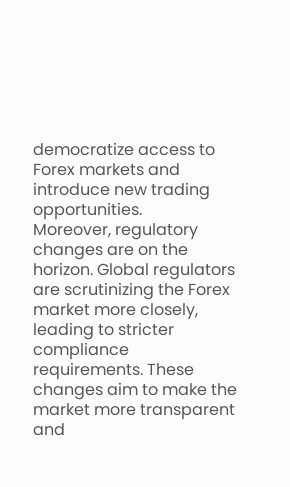democratize access to Forex markets and introduce new trading opportunities.
Moreover, regulatory changes are on the horizon. Global regulators are scrutinizing the Forex market more closely, leading to stricter compliance requirements. These changes aim to make the market more transparent and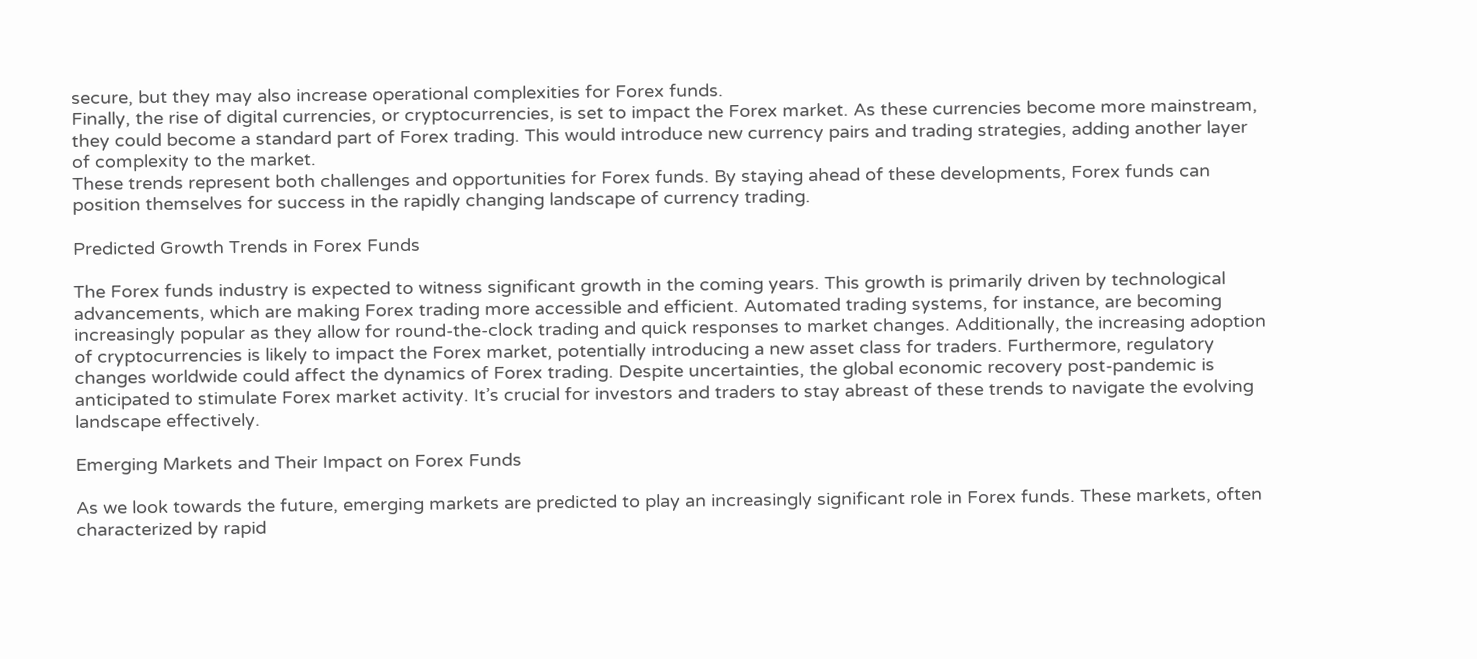secure, but they may also increase operational complexities for Forex funds.
Finally, the rise of digital currencies, or cryptocurrencies, is set to impact the Forex market. As these currencies become more mainstream, they could become a standard part of Forex trading. This would introduce new currency pairs and trading strategies, adding another layer of complexity to the market.
These trends represent both challenges and opportunities for Forex funds. By staying ahead of these developments, Forex funds can position themselves for success in the rapidly changing landscape of currency trading.

Predicted Growth Trends in Forex Funds

The Forex funds industry is expected to witness significant growth in the coming years. This growth is primarily driven by technological advancements, which are making Forex trading more accessible and efficient. Automated trading systems, for instance, are becoming increasingly popular as they allow for round-the-clock trading and quick responses to market changes. Additionally, the increasing adoption of cryptocurrencies is likely to impact the Forex market, potentially introducing a new asset class for traders. Furthermore, regulatory changes worldwide could affect the dynamics of Forex trading. Despite uncertainties, the global economic recovery post-pandemic is anticipated to stimulate Forex market activity. It’s crucial for investors and traders to stay abreast of these trends to navigate the evolving landscape effectively.

Emerging Markets and Their Impact on Forex Funds

As we look towards the future, emerging markets are predicted to play an increasingly significant role in Forex funds. These markets, often characterized by rapid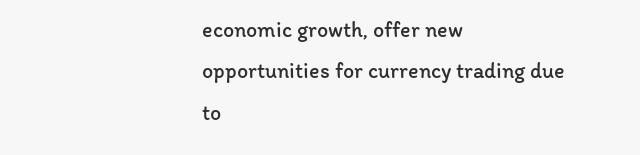economic growth, offer new opportunities for currency trading due to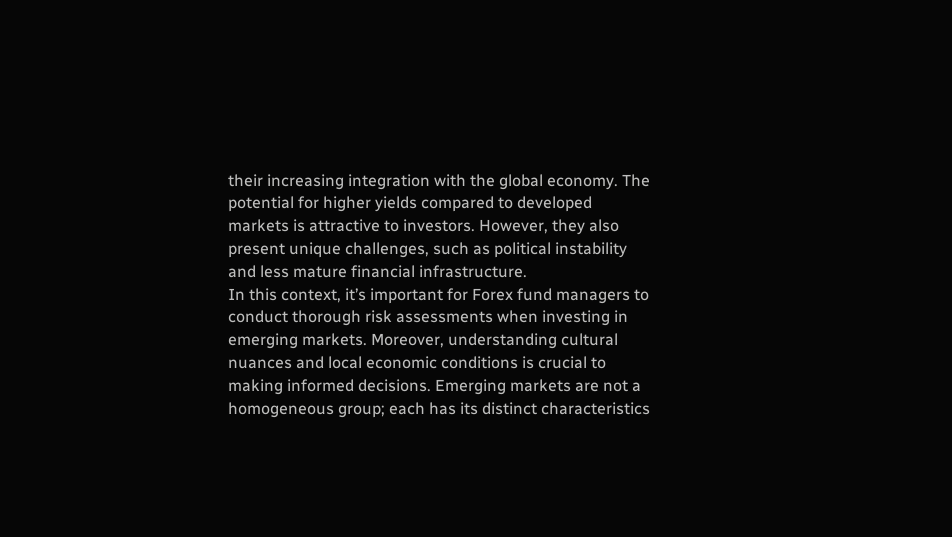their increasing integration with the global economy. The potential for higher yields compared to developed markets is attractive to investors. However, they also present unique challenges, such as political instability and less mature financial infrastructure.
In this context, it’s important for Forex fund managers to conduct thorough risk assessments when investing in emerging markets. Moreover, understanding cultural nuances and local economic conditions is crucial to making informed decisions. Emerging markets are not a homogeneous group; each has its distinct characteristics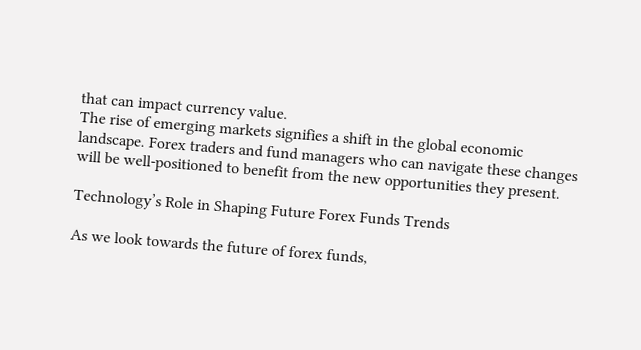that can impact currency value.
The rise of emerging markets signifies a shift in the global economic landscape. Forex traders and fund managers who can navigate these changes will be well-positioned to benefit from the new opportunities they present.

Technology’s Role in Shaping Future Forex Funds Trends

As we look towards the future of forex funds,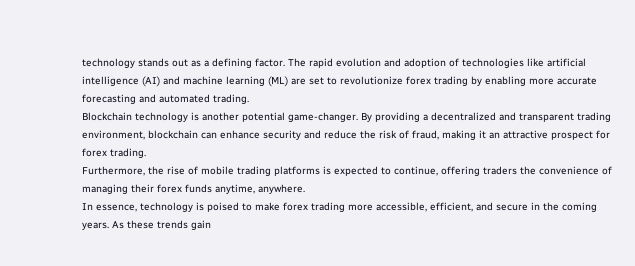technology stands out as a defining factor. The rapid evolution and adoption of technologies like artificial intelligence (AI) and machine learning (ML) are set to revolutionize forex trading by enabling more accurate forecasting and automated trading.
Blockchain technology is another potential game-changer. By providing a decentralized and transparent trading environment, blockchain can enhance security and reduce the risk of fraud, making it an attractive prospect for forex trading.
Furthermore, the rise of mobile trading platforms is expected to continue, offering traders the convenience of managing their forex funds anytime, anywhere.
In essence, technology is poised to make forex trading more accessible, efficient, and secure in the coming years. As these trends gain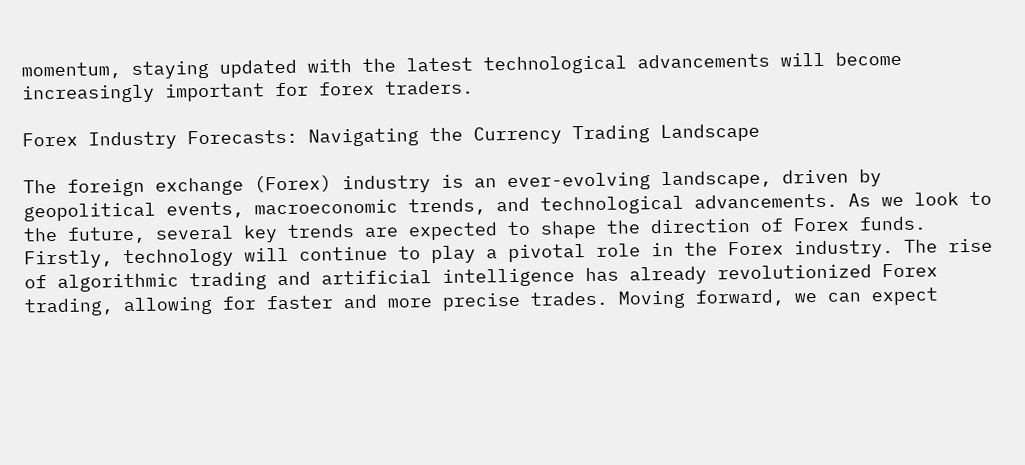momentum, staying updated with the latest technological advancements will become increasingly important for forex traders.

Forex Industry Forecasts: Navigating the Currency Trading Landscape

The foreign exchange (Forex) industry is an ever-evolving landscape, driven by geopolitical events, macroeconomic trends, and technological advancements. As we look to the future, several key trends are expected to shape the direction of Forex funds.
Firstly, technology will continue to play a pivotal role in the Forex industry. The rise of algorithmic trading and artificial intelligence has already revolutionized Forex trading, allowing for faster and more precise trades. Moving forward, we can expect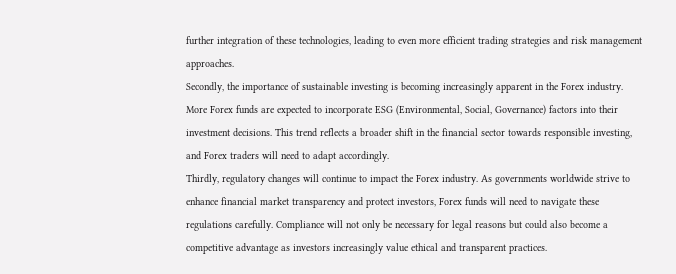further integration of these technologies, leading to even more efficient trading strategies and risk management approaches.
Secondly, the importance of sustainable investing is becoming increasingly apparent in the Forex industry. More Forex funds are expected to incorporate ESG (Environmental, Social, Governance) factors into their investment decisions. This trend reflects a broader shift in the financial sector towards responsible investing, and Forex traders will need to adapt accordingly.
Thirdly, regulatory changes will continue to impact the Forex industry. As governments worldwide strive to enhance financial market transparency and protect investors, Forex funds will need to navigate these regulations carefully. Compliance will not only be necessary for legal reasons but could also become a competitive advantage as investors increasingly value ethical and transparent practices.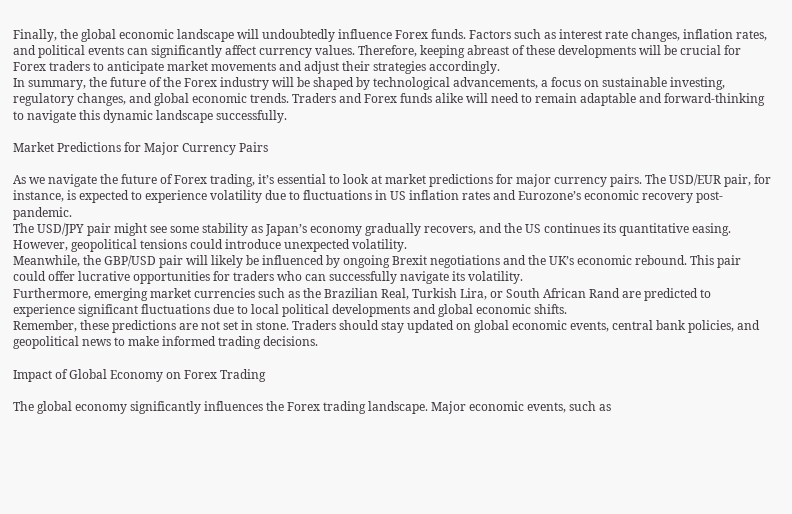Finally, the global economic landscape will undoubtedly influence Forex funds. Factors such as interest rate changes, inflation rates, and political events can significantly affect currency values. Therefore, keeping abreast of these developments will be crucial for Forex traders to anticipate market movements and adjust their strategies accordingly.
In summary, the future of the Forex industry will be shaped by technological advancements, a focus on sustainable investing, regulatory changes, and global economic trends. Traders and Forex funds alike will need to remain adaptable and forward-thinking to navigate this dynamic landscape successfully.

Market Predictions for Major Currency Pairs

As we navigate the future of Forex trading, it’s essential to look at market predictions for major currency pairs. The USD/EUR pair, for instance, is expected to experience volatility due to fluctuations in US inflation rates and Eurozone’s economic recovery post-pandemic.
The USD/JPY pair might see some stability as Japan’s economy gradually recovers, and the US continues its quantitative easing. However, geopolitical tensions could introduce unexpected volatility.
Meanwhile, the GBP/USD pair will likely be influenced by ongoing Brexit negotiations and the UK’s economic rebound. This pair could offer lucrative opportunities for traders who can successfully navigate its volatility.
Furthermore, emerging market currencies such as the Brazilian Real, Turkish Lira, or South African Rand are predicted to experience significant fluctuations due to local political developments and global economic shifts.
Remember, these predictions are not set in stone. Traders should stay updated on global economic events, central bank policies, and geopolitical news to make informed trading decisions.

Impact of Global Economy on Forex Trading

The global economy significantly influences the Forex trading landscape. Major economic events, such as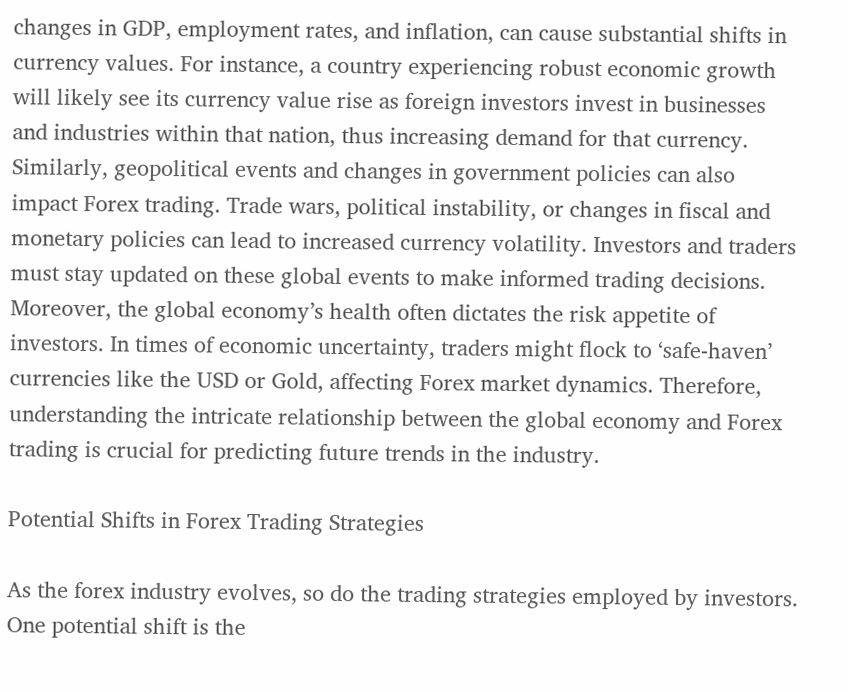changes in GDP, employment rates, and inflation, can cause substantial shifts in currency values. For instance, a country experiencing robust economic growth will likely see its currency value rise as foreign investors invest in businesses and industries within that nation, thus increasing demand for that currency.
Similarly, geopolitical events and changes in government policies can also impact Forex trading. Trade wars, political instability, or changes in fiscal and monetary policies can lead to increased currency volatility. Investors and traders must stay updated on these global events to make informed trading decisions.
Moreover, the global economy’s health often dictates the risk appetite of investors. In times of economic uncertainty, traders might flock to ‘safe-haven’ currencies like the USD or Gold, affecting Forex market dynamics. Therefore, understanding the intricate relationship between the global economy and Forex trading is crucial for predicting future trends in the industry.

Potential Shifts in Forex Trading Strategies

As the forex industry evolves, so do the trading strategies employed by investors. One potential shift is the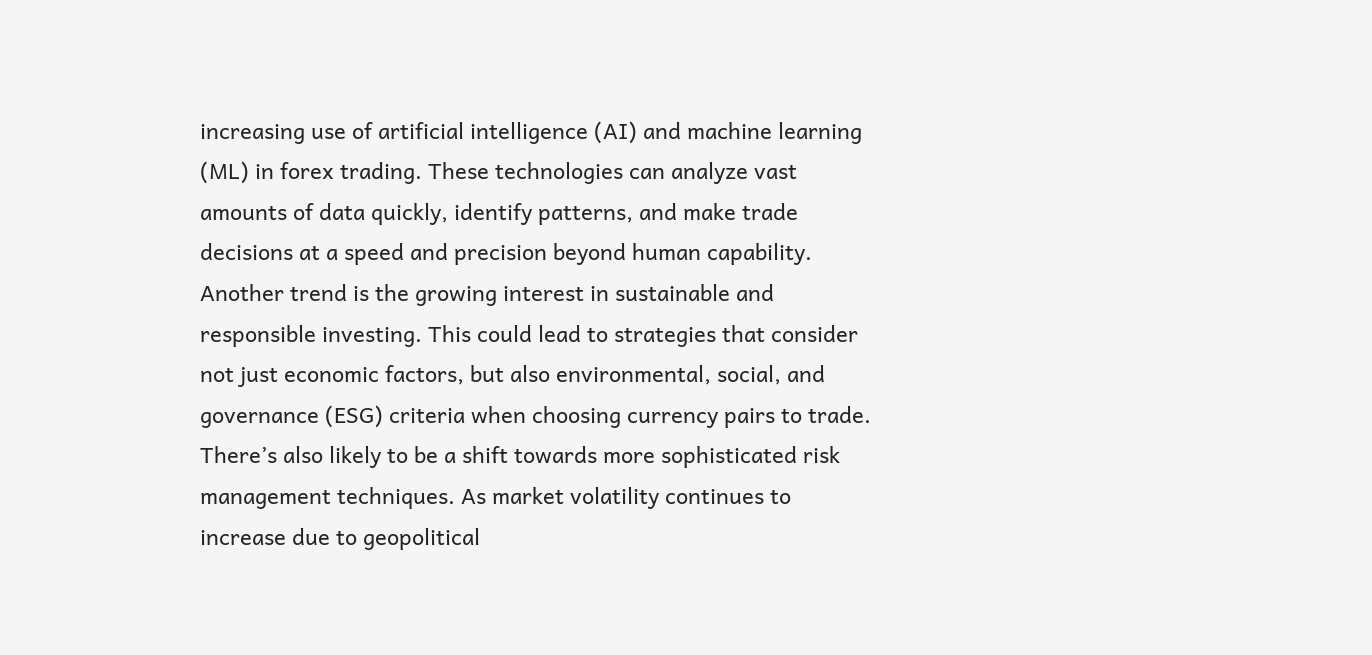increasing use of artificial intelligence (AI) and machine learning (ML) in forex trading. These technologies can analyze vast amounts of data quickly, identify patterns, and make trade decisions at a speed and precision beyond human capability.
Another trend is the growing interest in sustainable and responsible investing. This could lead to strategies that consider not just economic factors, but also environmental, social, and governance (ESG) criteria when choosing currency pairs to trade.
There’s also likely to be a shift towards more sophisticated risk management techniques. As market volatility continues to increase due to geopolitical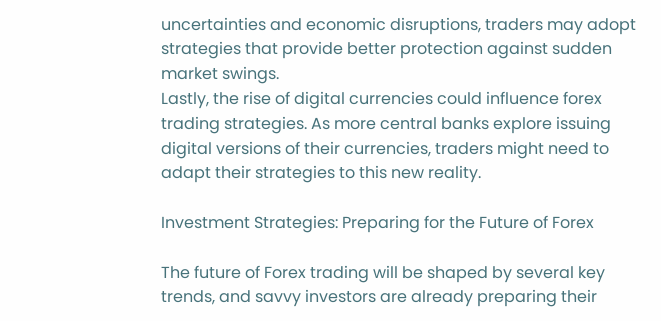uncertainties and economic disruptions, traders may adopt strategies that provide better protection against sudden market swings.
Lastly, the rise of digital currencies could influence forex trading strategies. As more central banks explore issuing digital versions of their currencies, traders might need to adapt their strategies to this new reality.

Investment Strategies: Preparing for the Future of Forex

The future of Forex trading will be shaped by several key trends, and savvy investors are already preparing their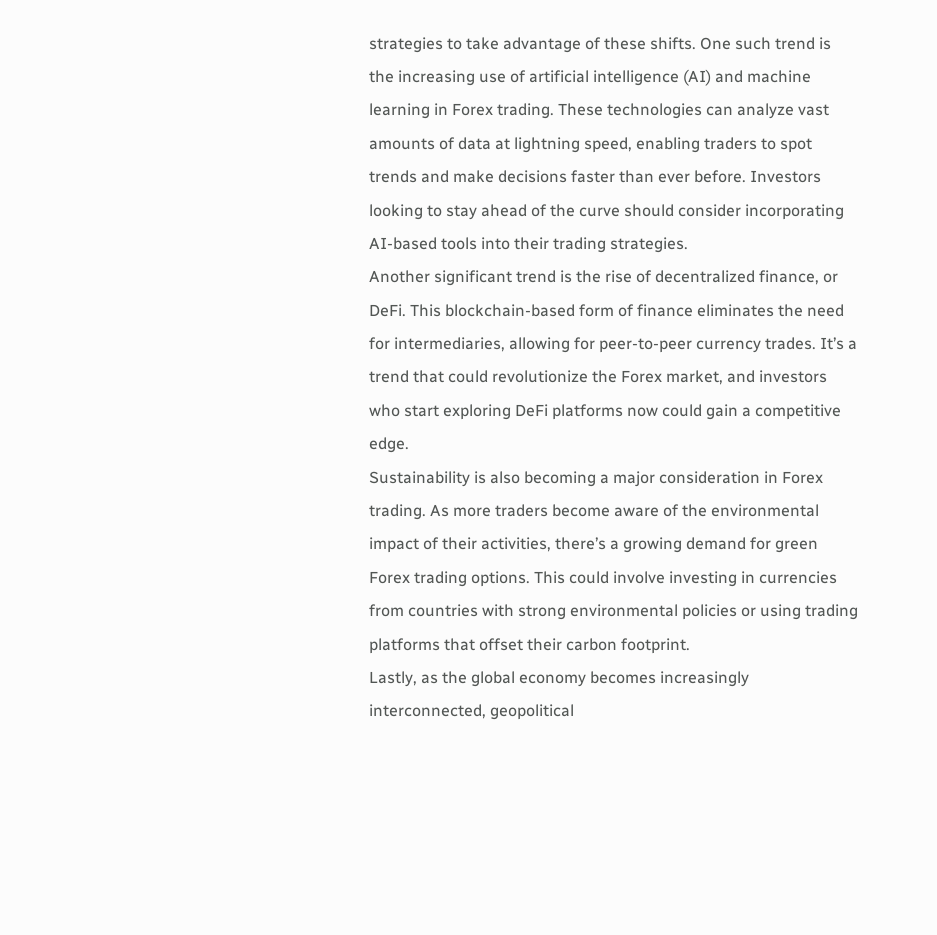strategies to take advantage of these shifts. One such trend is the increasing use of artificial intelligence (AI) and machine learning in Forex trading. These technologies can analyze vast amounts of data at lightning speed, enabling traders to spot trends and make decisions faster than ever before. Investors looking to stay ahead of the curve should consider incorporating AI-based tools into their trading strategies.
Another significant trend is the rise of decentralized finance, or DeFi. This blockchain-based form of finance eliminates the need for intermediaries, allowing for peer-to-peer currency trades. It’s a trend that could revolutionize the Forex market, and investors who start exploring DeFi platforms now could gain a competitive edge.
Sustainability is also becoming a major consideration in Forex trading. As more traders become aware of the environmental impact of their activities, there’s a growing demand for green Forex trading options. This could involve investing in currencies from countries with strong environmental policies or using trading platforms that offset their carbon footprint.
Lastly, as the global economy becomes increasingly interconnected, geopolitical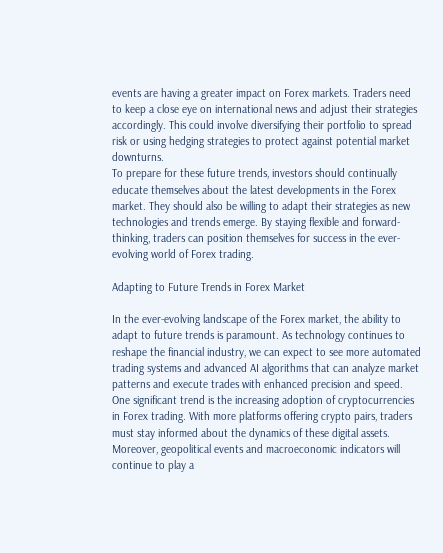events are having a greater impact on Forex markets. Traders need to keep a close eye on international news and adjust their strategies accordingly. This could involve diversifying their portfolio to spread risk or using hedging strategies to protect against potential market downturns.
To prepare for these future trends, investors should continually educate themselves about the latest developments in the Forex market. They should also be willing to adapt their strategies as new technologies and trends emerge. By staying flexible and forward-thinking, traders can position themselves for success in the ever-evolving world of Forex trading.

Adapting to Future Trends in Forex Market

In the ever-evolving landscape of the Forex market, the ability to adapt to future trends is paramount. As technology continues to reshape the financial industry, we can expect to see more automated trading systems and advanced AI algorithms that can analyze market patterns and execute trades with enhanced precision and speed.
One significant trend is the increasing adoption of cryptocurrencies in Forex trading. With more platforms offering crypto pairs, traders must stay informed about the dynamics of these digital assets.
Moreover, geopolitical events and macroeconomic indicators will continue to play a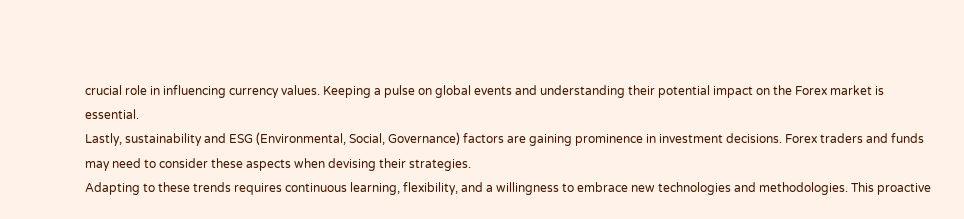crucial role in influencing currency values. Keeping a pulse on global events and understanding their potential impact on the Forex market is essential.
Lastly, sustainability and ESG (Environmental, Social, Governance) factors are gaining prominence in investment decisions. Forex traders and funds may need to consider these aspects when devising their strategies.
Adapting to these trends requires continuous learning, flexibility, and a willingness to embrace new technologies and methodologies. This proactive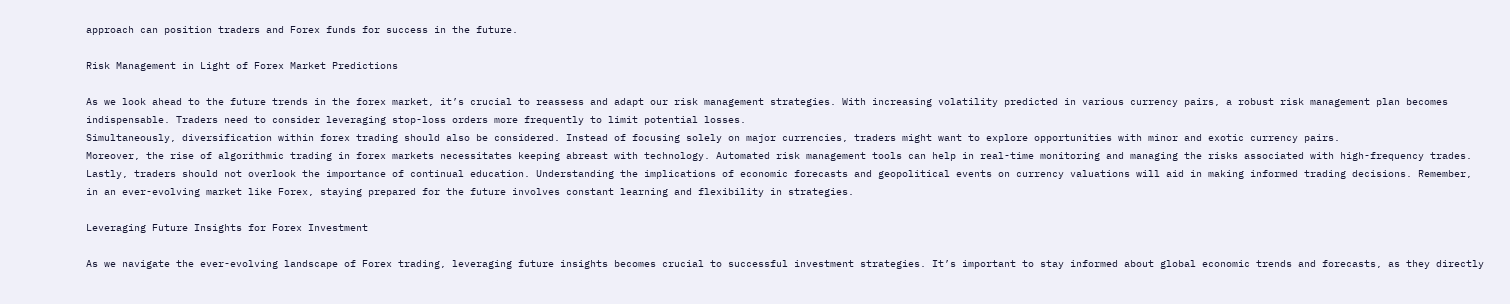approach can position traders and Forex funds for success in the future.

Risk Management in Light of Forex Market Predictions

As we look ahead to the future trends in the forex market, it’s crucial to reassess and adapt our risk management strategies. With increasing volatility predicted in various currency pairs, a robust risk management plan becomes indispensable. Traders need to consider leveraging stop-loss orders more frequently to limit potential losses.
Simultaneously, diversification within forex trading should also be considered. Instead of focusing solely on major currencies, traders might want to explore opportunities with minor and exotic currency pairs.
Moreover, the rise of algorithmic trading in forex markets necessitates keeping abreast with technology. Automated risk management tools can help in real-time monitoring and managing the risks associated with high-frequency trades.
Lastly, traders should not overlook the importance of continual education. Understanding the implications of economic forecasts and geopolitical events on currency valuations will aid in making informed trading decisions. Remember, in an ever-evolving market like Forex, staying prepared for the future involves constant learning and flexibility in strategies.

Leveraging Future Insights for Forex Investment

As we navigate the ever-evolving landscape of Forex trading, leveraging future insights becomes crucial to successful investment strategies. It’s important to stay informed about global economic trends and forecasts, as they directly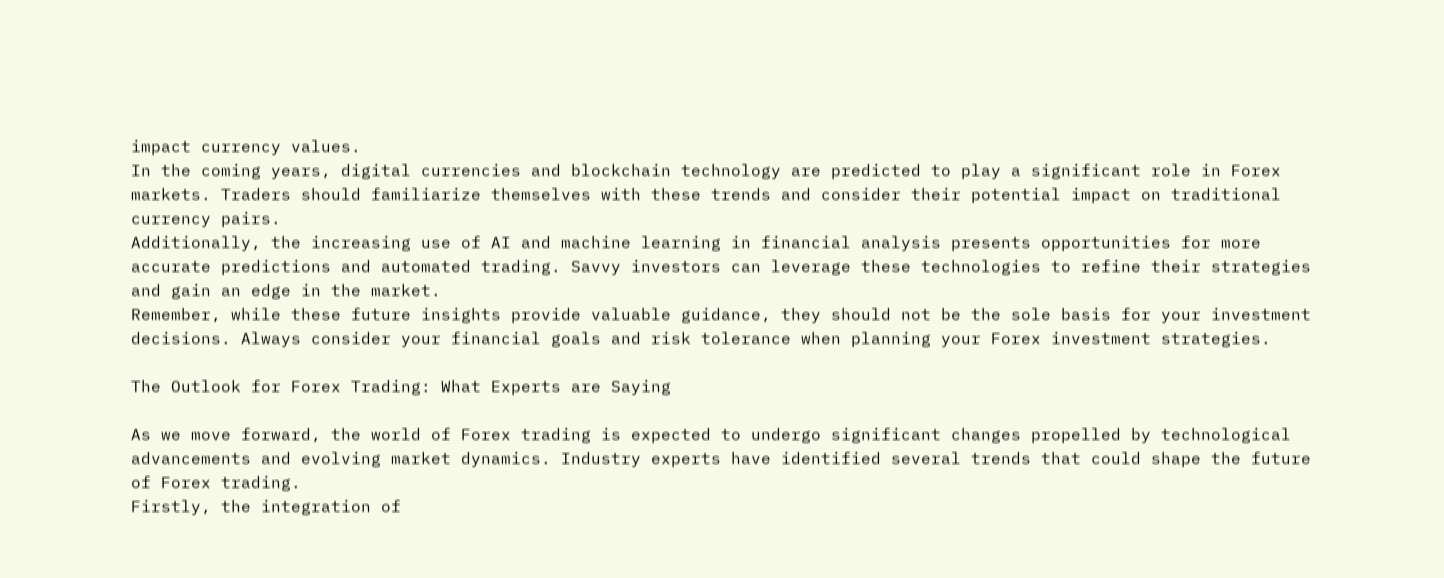impact currency values.
In the coming years, digital currencies and blockchain technology are predicted to play a significant role in Forex markets. Traders should familiarize themselves with these trends and consider their potential impact on traditional currency pairs.
Additionally, the increasing use of AI and machine learning in financial analysis presents opportunities for more accurate predictions and automated trading. Savvy investors can leverage these technologies to refine their strategies and gain an edge in the market.
Remember, while these future insights provide valuable guidance, they should not be the sole basis for your investment decisions. Always consider your financial goals and risk tolerance when planning your Forex investment strategies.

The Outlook for Forex Trading: What Experts are Saying

As we move forward, the world of Forex trading is expected to undergo significant changes propelled by technological advancements and evolving market dynamics. Industry experts have identified several trends that could shape the future of Forex trading.
Firstly, the integration of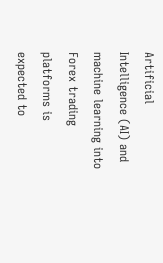Artificial Intelligence (AI) and machine learning into Forex trading platforms is expected to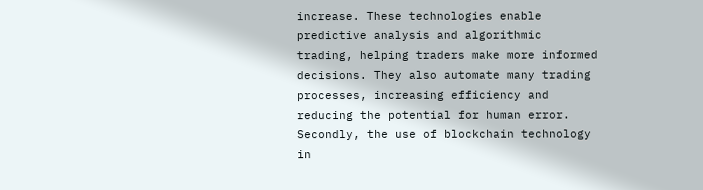increase. These technologies enable predictive analysis and algorithmic trading, helping traders make more informed decisions. They also automate many trading processes, increasing efficiency and reducing the potential for human error.
Secondly, the use of blockchain technology in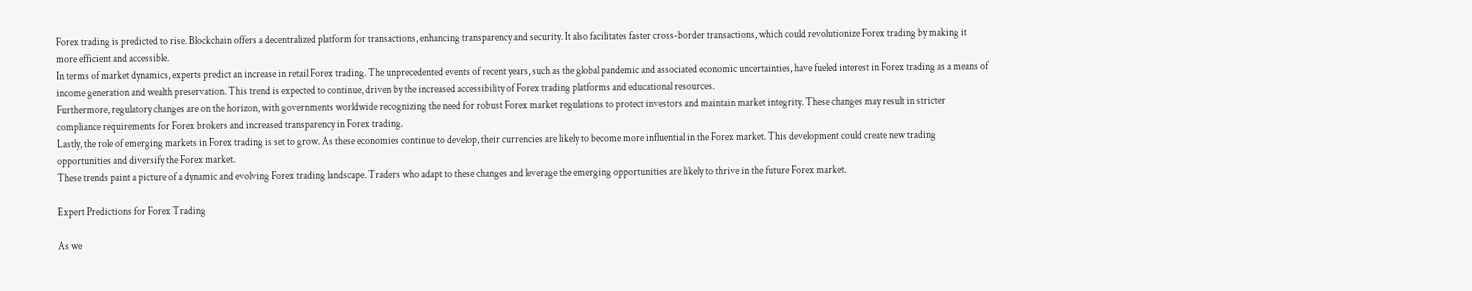Forex trading is predicted to rise. Blockchain offers a decentralized platform for transactions, enhancing transparency and security. It also facilitates faster cross-border transactions, which could revolutionize Forex trading by making it more efficient and accessible.
In terms of market dynamics, experts predict an increase in retail Forex trading. The unprecedented events of recent years, such as the global pandemic and associated economic uncertainties, have fueled interest in Forex trading as a means of income generation and wealth preservation. This trend is expected to continue, driven by the increased accessibility of Forex trading platforms and educational resources.
Furthermore, regulatory changes are on the horizon, with governments worldwide recognizing the need for robust Forex market regulations to protect investors and maintain market integrity. These changes may result in stricter compliance requirements for Forex brokers and increased transparency in Forex trading.
Lastly, the role of emerging markets in Forex trading is set to grow. As these economies continue to develop, their currencies are likely to become more influential in the Forex market. This development could create new trading opportunities and diversify the Forex market.
These trends paint a picture of a dynamic and evolving Forex trading landscape. Traders who adapt to these changes and leverage the emerging opportunities are likely to thrive in the future Forex market.

Expert Predictions for Forex Trading

As we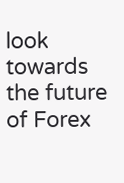look towards the future of Forex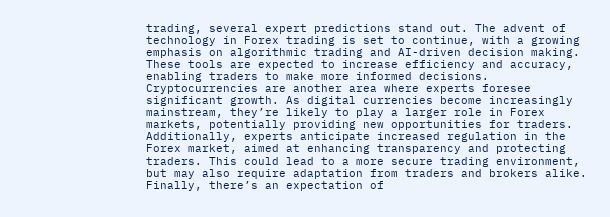trading, several expert predictions stand out. The advent of technology in Forex trading is set to continue, with a growing emphasis on algorithmic trading and AI-driven decision making. These tools are expected to increase efficiency and accuracy, enabling traders to make more informed decisions.
Cryptocurrencies are another area where experts foresee significant growth. As digital currencies become increasingly mainstream, they’re likely to play a larger role in Forex markets, potentially providing new opportunities for traders.
Additionally, experts anticipate increased regulation in the Forex market, aimed at enhancing transparency and protecting traders. This could lead to a more secure trading environment, but may also require adaptation from traders and brokers alike.
Finally, there’s an expectation of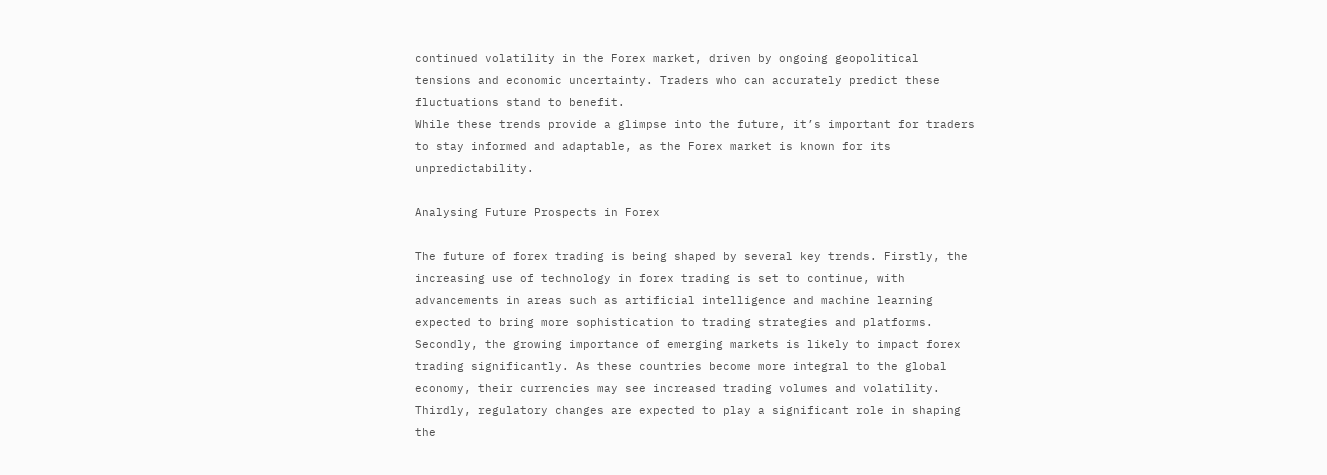continued volatility in the Forex market, driven by ongoing geopolitical tensions and economic uncertainty. Traders who can accurately predict these fluctuations stand to benefit.
While these trends provide a glimpse into the future, it’s important for traders to stay informed and adaptable, as the Forex market is known for its unpredictability.

Analysing Future Prospects in Forex

The future of forex trading is being shaped by several key trends. Firstly, the increasing use of technology in forex trading is set to continue, with advancements in areas such as artificial intelligence and machine learning expected to bring more sophistication to trading strategies and platforms.
Secondly, the growing importance of emerging markets is likely to impact forex trading significantly. As these countries become more integral to the global economy, their currencies may see increased trading volumes and volatility.
Thirdly, regulatory changes are expected to play a significant role in shaping the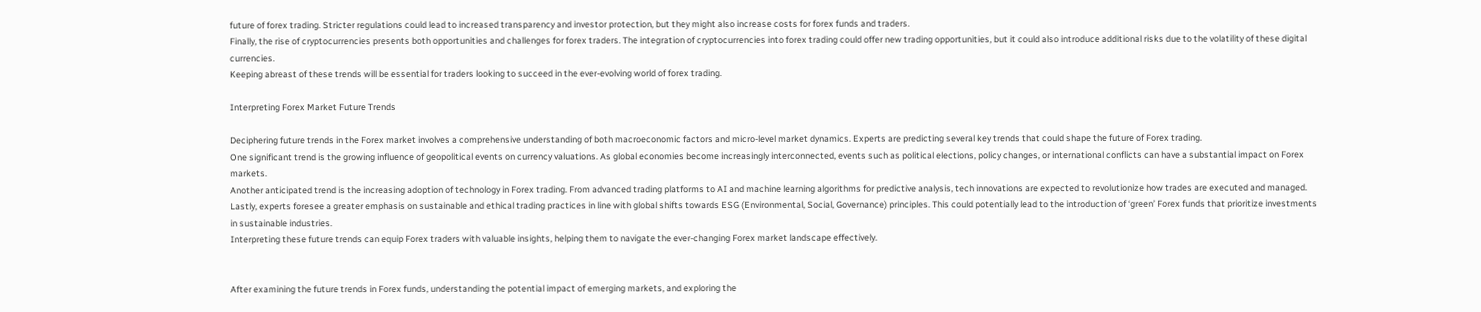future of forex trading. Stricter regulations could lead to increased transparency and investor protection, but they might also increase costs for forex funds and traders.
Finally, the rise of cryptocurrencies presents both opportunities and challenges for forex traders. The integration of cryptocurrencies into forex trading could offer new trading opportunities, but it could also introduce additional risks due to the volatility of these digital currencies.
Keeping abreast of these trends will be essential for traders looking to succeed in the ever-evolving world of forex trading.

Interpreting Forex Market Future Trends

Deciphering future trends in the Forex market involves a comprehensive understanding of both macroeconomic factors and micro-level market dynamics. Experts are predicting several key trends that could shape the future of Forex trading.
One significant trend is the growing influence of geopolitical events on currency valuations. As global economies become increasingly interconnected, events such as political elections, policy changes, or international conflicts can have a substantial impact on Forex markets.
Another anticipated trend is the increasing adoption of technology in Forex trading. From advanced trading platforms to AI and machine learning algorithms for predictive analysis, tech innovations are expected to revolutionize how trades are executed and managed.
Lastly, experts foresee a greater emphasis on sustainable and ethical trading practices in line with global shifts towards ESG (Environmental, Social, Governance) principles. This could potentially lead to the introduction of ‘green’ Forex funds that prioritize investments in sustainable industries.
Interpreting these future trends can equip Forex traders with valuable insights, helping them to navigate the ever-changing Forex market landscape effectively.


After examining the future trends in Forex funds, understanding the potential impact of emerging markets, and exploring the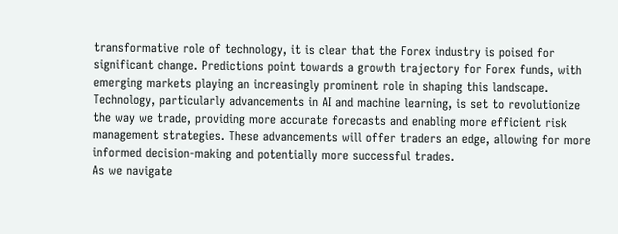transformative role of technology, it is clear that the Forex industry is poised for significant change. Predictions point towards a growth trajectory for Forex funds, with emerging markets playing an increasingly prominent role in shaping this landscape.
Technology, particularly advancements in AI and machine learning, is set to revolutionize the way we trade, providing more accurate forecasts and enabling more efficient risk management strategies. These advancements will offer traders an edge, allowing for more informed decision-making and potentially more successful trades.
As we navigate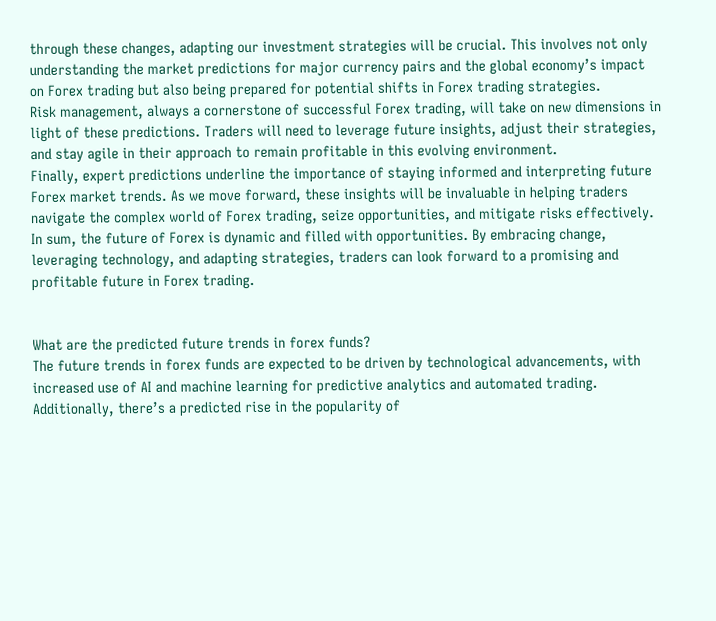through these changes, adapting our investment strategies will be crucial. This involves not only understanding the market predictions for major currency pairs and the global economy’s impact on Forex trading but also being prepared for potential shifts in Forex trading strategies.
Risk management, always a cornerstone of successful Forex trading, will take on new dimensions in light of these predictions. Traders will need to leverage future insights, adjust their strategies, and stay agile in their approach to remain profitable in this evolving environment.
Finally, expert predictions underline the importance of staying informed and interpreting future Forex market trends. As we move forward, these insights will be invaluable in helping traders navigate the complex world of Forex trading, seize opportunities, and mitigate risks effectively.
In sum, the future of Forex is dynamic and filled with opportunities. By embracing change, leveraging technology, and adapting strategies, traders can look forward to a promising and profitable future in Forex trading.


What are the predicted future trends in forex funds?
The future trends in forex funds are expected to be driven by technological advancements, with increased use of AI and machine learning for predictive analytics and automated trading. Additionally, there’s a predicted rise in the popularity of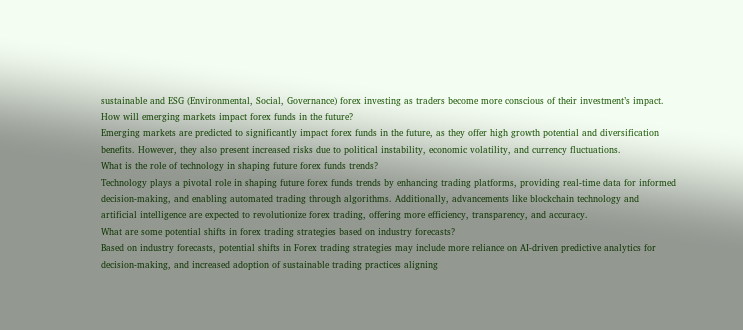sustainable and ESG (Environmental, Social, Governance) forex investing as traders become more conscious of their investment’s impact.
How will emerging markets impact forex funds in the future?
Emerging markets are predicted to significantly impact forex funds in the future, as they offer high growth potential and diversification benefits. However, they also present increased risks due to political instability, economic volatility, and currency fluctuations.
What is the role of technology in shaping future forex funds trends?
Technology plays a pivotal role in shaping future forex funds trends by enhancing trading platforms, providing real-time data for informed decision-making, and enabling automated trading through algorithms. Additionally, advancements like blockchain technology and artificial intelligence are expected to revolutionize forex trading, offering more efficiency, transparency, and accuracy.
What are some potential shifts in forex trading strategies based on industry forecasts?
Based on industry forecasts, potential shifts in Forex trading strategies may include more reliance on AI-driven predictive analytics for decision-making, and increased adoption of sustainable trading practices aligning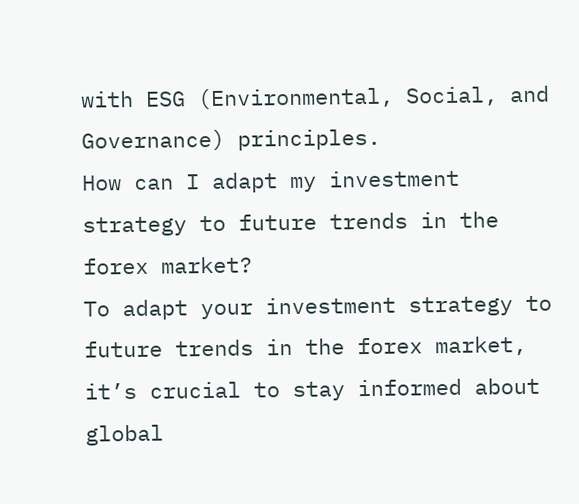with ESG (Environmental, Social, and Governance) principles.
How can I adapt my investment strategy to future trends in the forex market?
To adapt your investment strategy to future trends in the forex market, it’s crucial to stay informed about global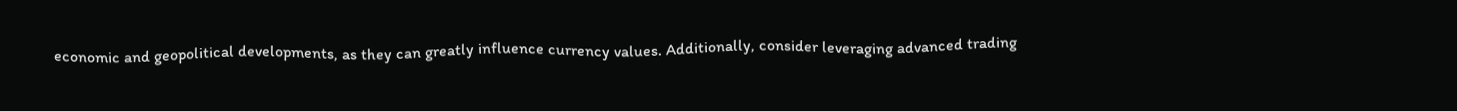economic and geopolitical developments, as they can greatly influence currency values. Additionally, consider leveraging advanced trading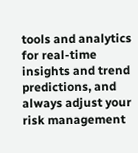tools and analytics for real-time insights and trend predictions, and always adjust your risk management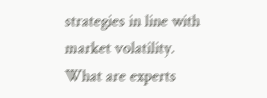strategies in line with market volatility.
What are experts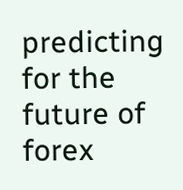predicting for the future of forex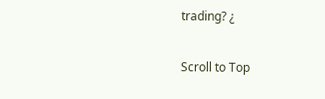trading? ¿

Scroll to Top